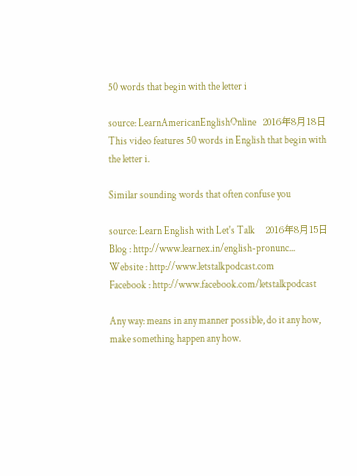50 words that begin with the letter i

source: LearnAmericanEnglishOnline   2016年8月18日
This video features 50 words in English that begin with the letter i.

Similar sounding words that often confuse you

source: Learn English with Let's Talk     2016年8月15日
Blog : http://www.learnex.in/english-pronunc...
Website : http://www.letstalkpodcast.com
Facebook : http://www.facebook.com/letstalkpodcast

Any way: means in any manner possible, do it any how, make something happen any how.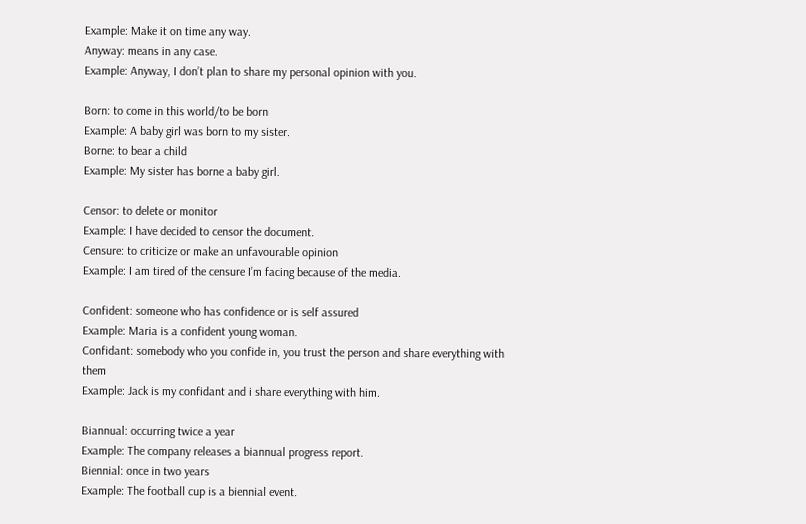Example: Make it on time any way.
Anyway: means in any case.
Example: Anyway, I don’t plan to share my personal opinion with you.

Born: to come in this world/to be born
Example: A baby girl was born to my sister.
Borne: to bear a child
Example: My sister has borne a baby girl.

Censor: to delete or monitor
Example: I have decided to censor the document.
Censure: to criticize or make an unfavourable opinion
Example: I am tired of the censure I’m facing because of the media.

Confident: someone who has confidence or is self assured
Example: Maria is a confident young woman.
Confidant: somebody who you confide in, you trust the person and share everything with them
Example: Jack is my confidant and i share everything with him.

Biannual: occurring twice a year
Example: The company releases a biannual progress report.
Biennial: once in two years
Example: The football cup is a biennial event.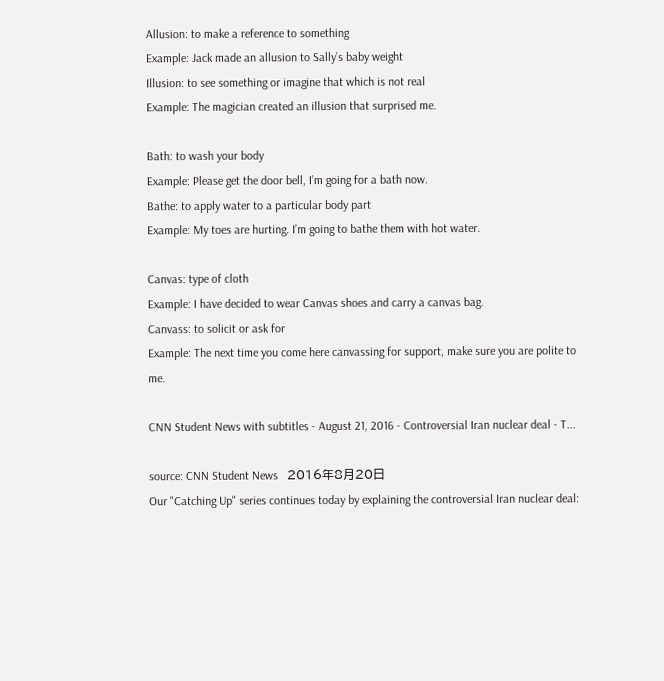Allusion: to make a reference to something
Example: Jack made an allusion to Sally’s baby weight
Illusion: to see something or imagine that which is not real
Example: The magician created an illusion that surprised me.

Bath: to wash your body
Example: Please get the door bell, I’m going for a bath now.
Bathe: to apply water to a particular body part
Example: My toes are hurting. I’m going to bathe them with hot water.

Canvas: type of cloth
Example: I have decided to wear Canvas shoes and carry a canvas bag.
Canvass: to solicit or ask for
Example: The next time you come here canvassing for support, make sure you are polite to me.

CNN Student News with subtitles - August 21, 2016 - Controversial Iran nuclear deal - T...

source: CNN Student News   2016年8月20日
Our "Catching Up" series continues today by explaining the controversial Iran nuclear deal: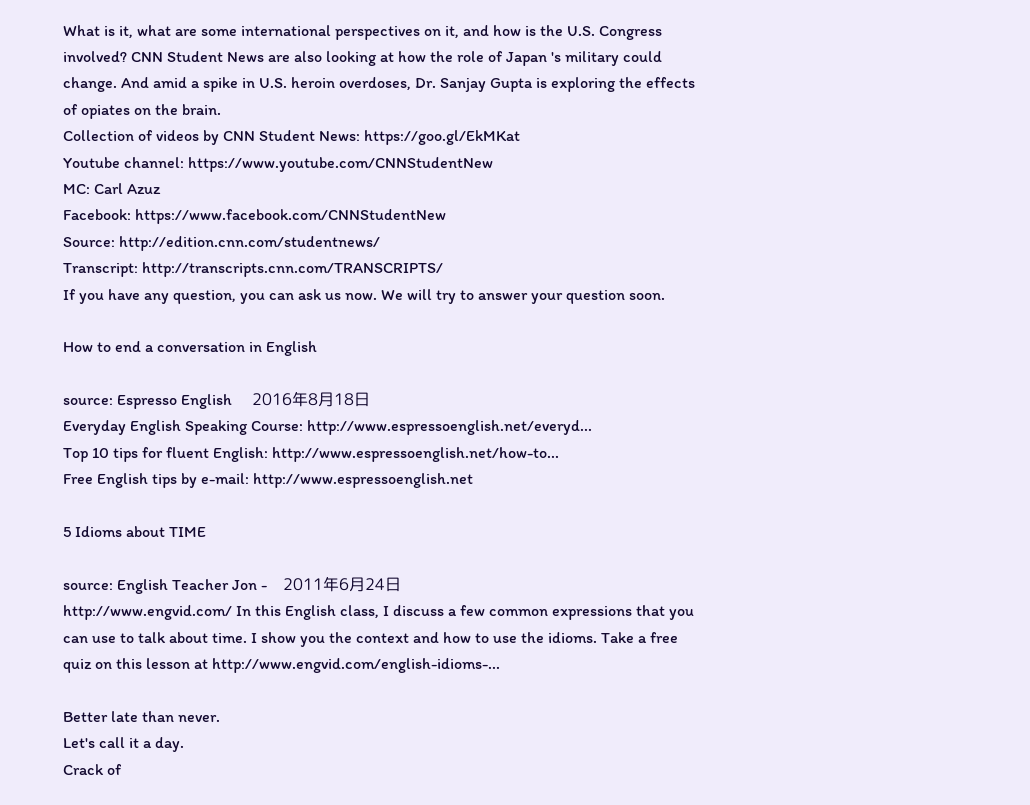What is it, what are some international perspectives on it, and how is the U.S. Congress involved? CNN Student News are also looking at how the role of Japan 's military could change. And amid a spike in U.S. heroin overdoses, Dr. Sanjay Gupta is exploring the effects of opiates on the brain.
Collection of videos by CNN Student News: https://goo.gl/EkMKat
Youtube channel: https://www.youtube.com/CNNStudentNew
MC: Carl Azuz
Facebook: https://www.facebook.com/CNNStudentNew
Source: http://edition.cnn.com/studentnews/
Transcript: http://transcripts.cnn.com/TRANSCRIPTS/
If you have any question, you can ask us now. We will try to answer your question soon.

How to end a conversation in English

source: Espresso English     2016年8月18日
Everyday English Speaking Course: http://www.espressoenglish.net/everyd...
Top 10 tips for fluent English: http://www.espressoenglish.net/how-to...
Free English tips by e-mail: http://www.espressoenglish.net

5 Idioms about TIME

source: English Teacher Jon -    2011年6月24日
http://www.engvid.com/ In this English class, I discuss a few common expressions that you can use to talk about time. I show you the context and how to use the idioms. Take a free quiz on this lesson at http://www.engvid.com/english-idioms-...

Better late than never.
Let's call it a day.
Crack of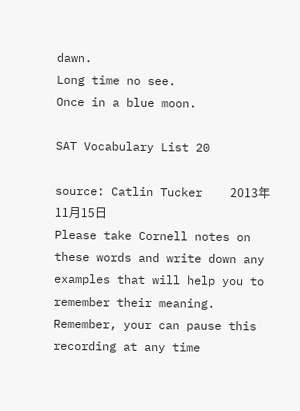dawn.
Long time no see.
Once in a blue moon.

SAT Vocabulary List 20

source: Catlin Tucker    2013年11月15日
Please take Cornell notes on these words and write down any examples that will help you to remember their meaning. Remember, your can pause this recording at any time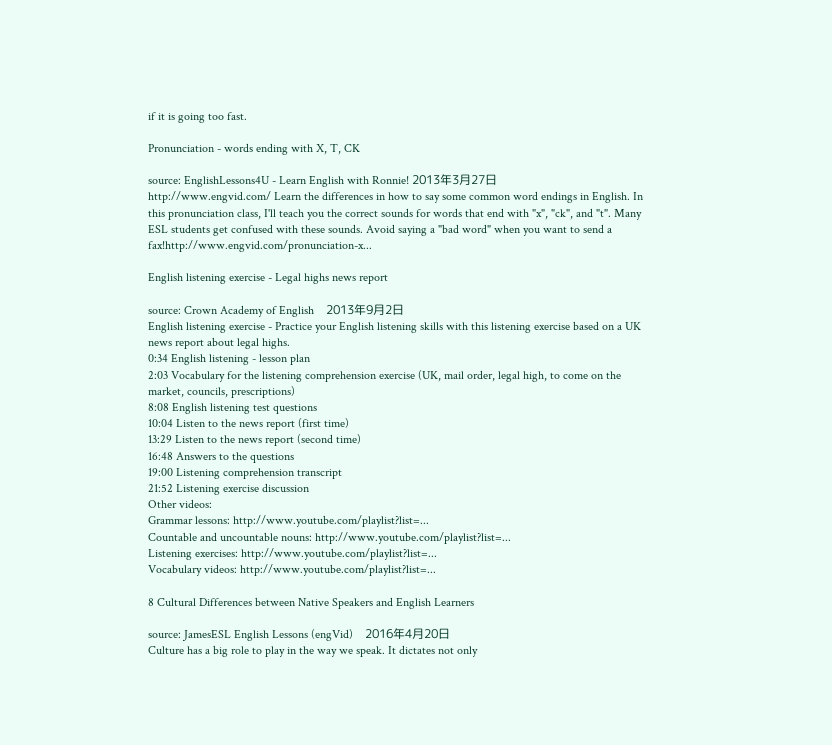if it is going too fast.

Pronunciation - words ending with X, T, CK

source: EnglishLessons4U - Learn English with Ronnie! 2013年3月27日
http://www.engvid.com/ Learn the differences in how to say some common word endings in English. In this pronunciation class, I'll teach you the correct sounds for words that end with "x", "ck", and "t". Many ESL students get confused with these sounds. Avoid saying a "bad word" when you want to send a fax!http://www.engvid.com/pronunciation-x...

English listening exercise - Legal highs news report

source: Crown Academy of English    2013年9月2日
English listening exercise - Practice your English listening skills with this listening exercise based on a UK news report about legal highs.
0:34 English listening - lesson plan
2:03 Vocabulary for the listening comprehension exercise (UK, mail order, legal high, to come on the market, councils, prescriptions)
8:08 English listening test questions
10:04 Listen to the news report (first time)
13:29 Listen to the news report (second time)
16:48 Answers to the questions
19:00 Listening comprehension transcript
21:52 Listening exercise discussion
Other videos:
Grammar lessons: http://www.youtube.com/playlist?list=...
Countable and uncountable nouns: http://www.youtube.com/playlist?list=...
Listening exercises: http://www.youtube.com/playlist?list=...
Vocabulary videos: http://www.youtube.com/playlist?list=...

8 Cultural Differences between Native Speakers and English Learners

source: JamesESL English Lessons (engVid)    2016年4月20日
Culture has a big role to play in the way we speak. It dictates not only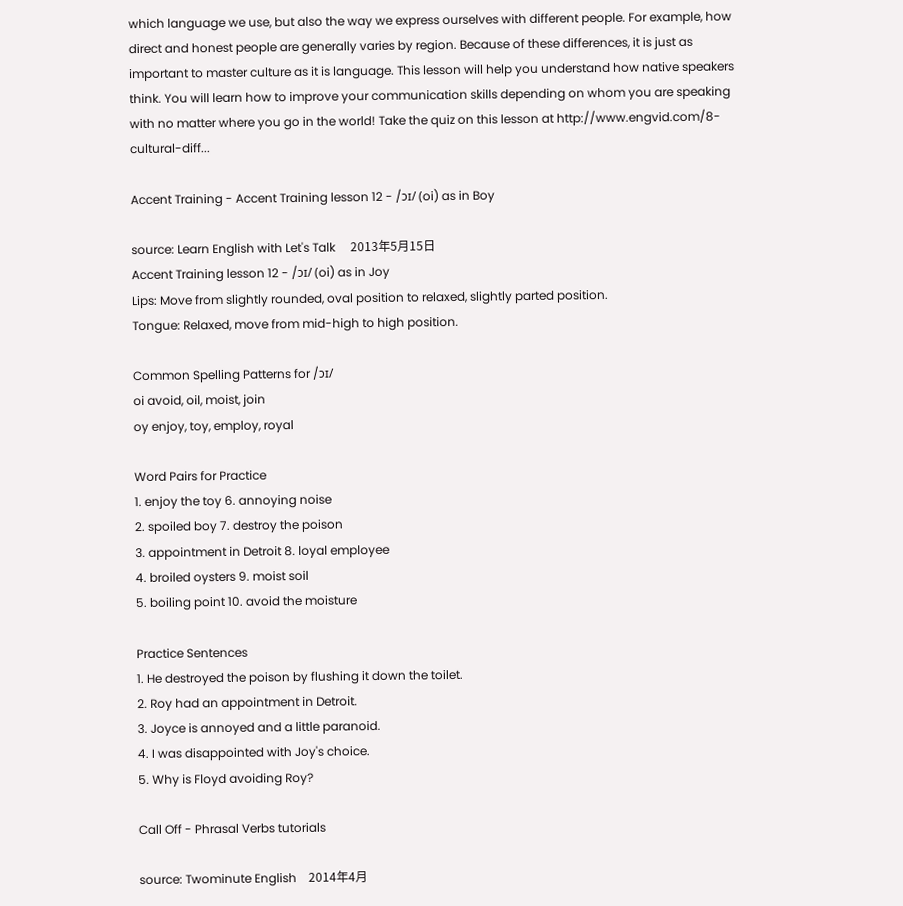which language we use, but also the way we express ourselves with different people. For example, how direct and honest people are generally varies by region. Because of these differences, it is just as important to master culture as it is language. This lesson will help you understand how native speakers think. You will learn how to improve your communication skills depending on whom you are speaking with no matter where you go in the world! Take the quiz on this lesson at http://www.engvid.com/8-cultural-diff...

Accent Training - Accent Training lesson 12 - /ɔɪ/ (oi) as in Boy

source: Learn English with Let's Talk     2013年5月15日
Accent Training lesson 12 - /ɔɪ/ (oi) as in Joy
Lips: Move from slightly rounded, oval position to relaxed, slightly parted position.
Tongue: Relaxed, move from mid-high to high position.

Common Spelling Patterns for /ɔɪ/
oi avoid, oil, moist, join
oy enjoy, toy, employ, royal

Word Pairs for Practice
1. enjoy the toy 6. annoying noise
2. spoiled boy 7. destroy the poison
3. appointment in Detroit 8. loyal employee
4. broiled oysters 9. moist soil
5. boiling point 10. avoid the moisture

Practice Sentences
1. He destroyed the poison by flushing it down the toilet.
2. Roy had an appointment in Detroit.
3. Joyce is annoyed and a little paranoid.
4. I was disappointed with Joy's choice.
5. Why is Floyd avoiding Roy?

Call Off - Phrasal Verbs tutorials

source: Twominute English    2014年4月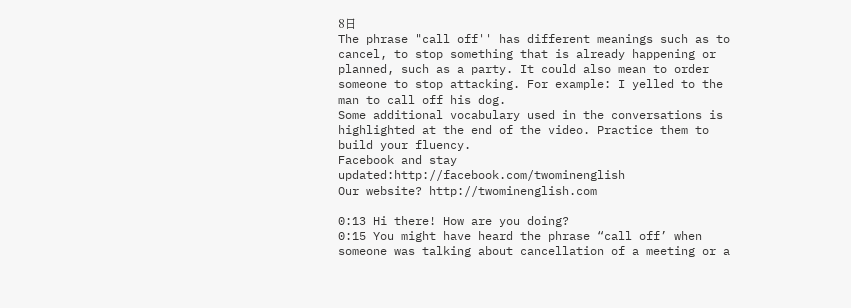8日
The phrase "call off'' has different meanings such as to cancel, to stop something that is already happening or planned, such as a party. It could also mean to order someone to stop attacking. For example: I yelled to the man to call off his dog.
Some additional vocabulary used in the conversations is highlighted at the end of the video. Practice them to build your fluency.
Facebook and stay updated:http://facebook.com/twominenglish
Our website? http://twominenglish.com

0:13 Hi there! How are you doing?
0:15 You might have heard the phrase “call off’ when someone was talking about cancellation of a meeting or a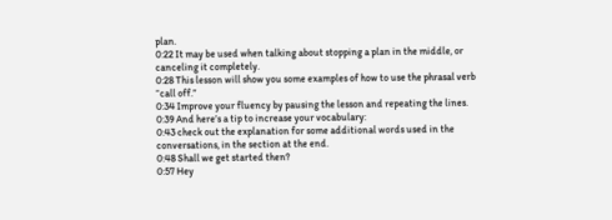plan.
0:22 It may be used when talking about stopping a plan in the middle, or canceling it completely.
0:28 This lesson will show you some examples of how to use the phrasal verb “call off.”
0:34 Improve your fluency by pausing the lesson and repeating the lines.
0:39 And here’s a tip to increase your vocabulary:
0:43 check out the explanation for some additional words used in the conversations, in the section at the end.
0:48 Shall we get started then?
0:57 Hey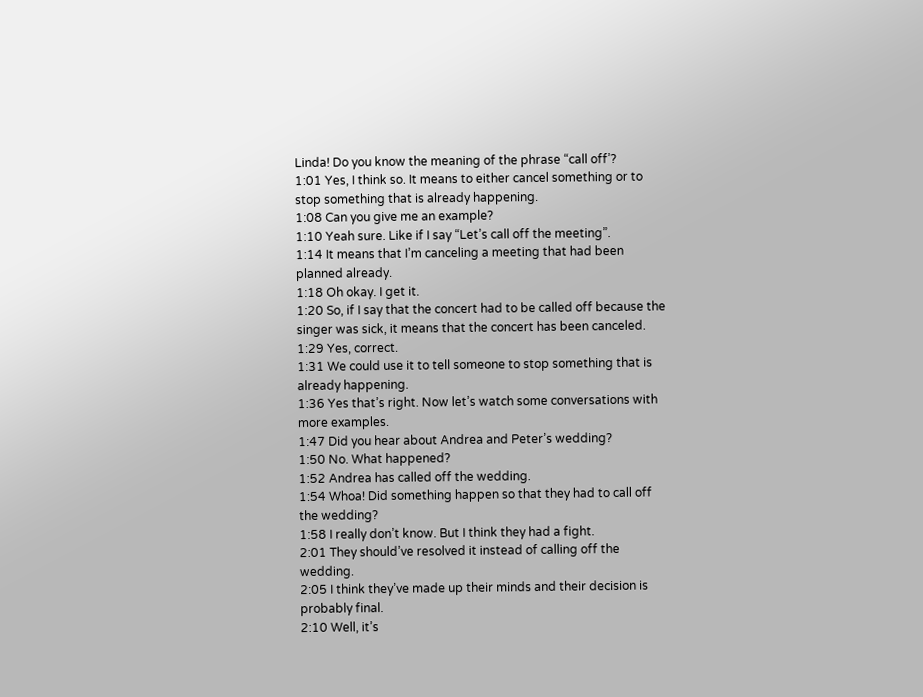Linda! Do you know the meaning of the phrase “call off’?
1:01 Yes, I think so. It means to either cancel something or to stop something that is already happening.
1:08 Can you give me an example?
1:10 Yeah sure. Like if I say “Let’s call off the meeting”.
1:14 It means that I’m canceling a meeting that had been planned already.
1:18 Oh okay. I get it.
1:20 So, if I say that the concert had to be called off because the singer was sick, it means that the concert has been canceled.
1:29 Yes, correct.
1:31 We could use it to tell someone to stop something that is already happening.
1:36 Yes that’s right. Now let’s watch some conversations with more examples.
1:47 Did you hear about Andrea and Peter’s wedding?
1:50 No. What happened?
1:52 Andrea has called off the wedding.
1:54 Whoa! Did something happen so that they had to call off the wedding?
1:58 I really don’t know. But I think they had a fight.
2:01 They should’ve resolved it instead of calling off the wedding.
2:05 I think they’ve made up their minds and their decision is probably final.
2:10 Well, it’s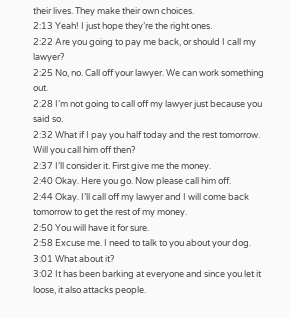their lives. They make their own choices.
2:13 Yeah! I just hope they’re the right ones.
2:22 Are you going to pay me back, or should I call my lawyer?
2:25 No, no. Call off your lawyer. We can work something out.
2:28 I’m not going to call off my lawyer just because you said so.
2:32 What if I pay you half today and the rest tomorrow. Will you call him off then?
2:37 I’ll consider it. First give me the money.
2:40 Okay. Here you go. Now please call him off.
2:44 Okay. I’ll call off my lawyer and I will come back tomorrow to get the rest of my money.
2:50 You will have it for sure.
2:58 Excuse me. I need to talk to you about your dog.
3:01 What about it?
3:02 It has been barking at everyone and since you let it loose, it also attacks people.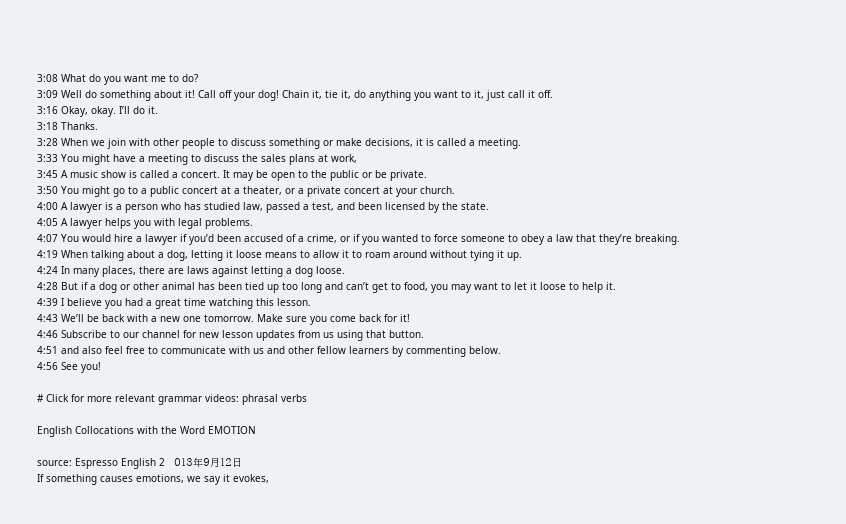3:08 What do you want me to do?
3:09 Well do something about it! Call off your dog! Chain it, tie it, do anything you want to it, just call it off.
3:16 Okay, okay. I’ll do it.
3:18 Thanks.
3:28 When we join with other people to discuss something or make decisions, it is called a meeting.
3:33 You might have a meeting to discuss the sales plans at work,
3:45 A music show is called a concert. It may be open to the public or be private.
3:50 You might go to a public concert at a theater, or a private concert at your church.
4:00 A lawyer is a person who has studied law, passed a test, and been licensed by the state.
4:05 A lawyer helps you with legal problems.
4:07 You would hire a lawyer if you’d been accused of a crime, or if you wanted to force someone to obey a law that they’re breaking.
4:19 When talking about a dog, letting it loose means to allow it to roam around without tying it up.
4:24 In many places, there are laws against letting a dog loose.
4:28 But if a dog or other animal has been tied up too long and can’t get to food, you may want to let it loose to help it.
4:39 I believe you had a great time watching this lesson.
4:43 We’ll be back with a new one tomorrow. Make sure you come back for it!
4:46 Subscribe to our channel for new lesson updates from us using that button.
4:51 and also feel free to communicate with us and other fellow learners by commenting below.
4:56 See you!

# Click for more relevant grammar videos: phrasal verbs

English Collocations with the Word EMOTION

source: Espresso English 2   013年9月12日
If something causes emotions, we say it evokes,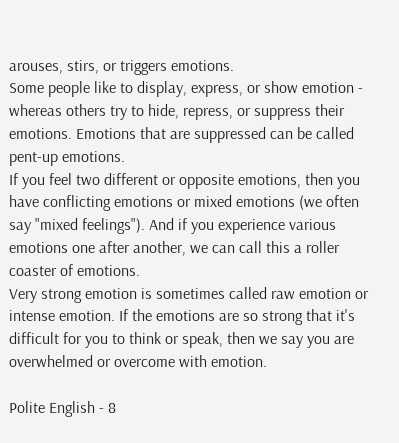arouses, stirs, or triggers emotions.
Some people like to display, express, or show emotion - whereas others try to hide, repress, or suppress their emotions. Emotions that are suppressed can be called pent-up emotions.
If you feel two different or opposite emotions, then you have conflicting emotions or mixed emotions (we often say "mixed feelings"). And if you experience various emotions one after another, we can call this a roller coaster of emotions.
Very strong emotion is sometimes called raw emotion or intense emotion. If the emotions are so strong that it's difficult for you to think or speak, then we say you are overwhelmed or overcome with emotion.

Polite English - 8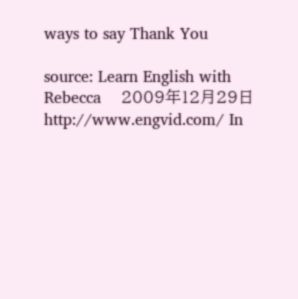ways to say Thank You

source: Learn English with Rebecca    2009年12月29日
http://www.engvid.com/ In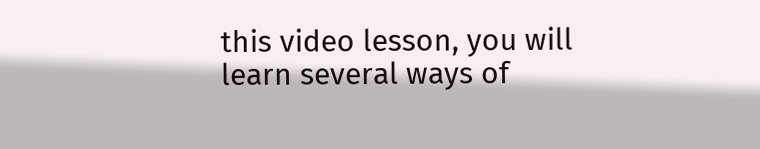this video lesson, you will learn several ways of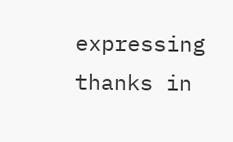expressing thanks in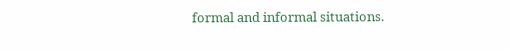formal and informal situations.